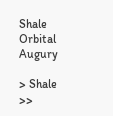Shale Orbital Augury

> Shale
>>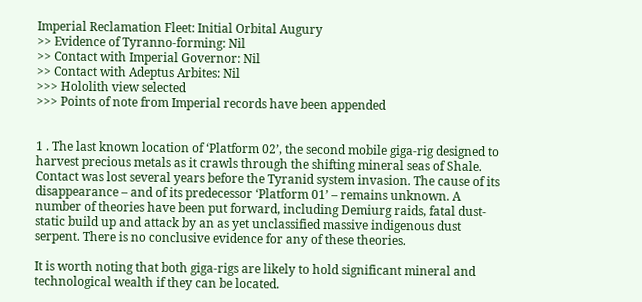Imperial Reclamation Fleet: Initial Orbital Augury
>> Evidence of Tyranno-forming: Nil
>> Contact with Imperial Governor: Nil
>> Contact with Adeptus Arbites: Nil
>>> Hololith view selected
>>> Points of note from Imperial records have been appended


1 . The last known location of ‘Platform 02’, the second mobile giga-rig designed to harvest precious metals as it crawls through the shifting mineral seas of Shale. Contact was lost several years before the Tyranid system invasion. The cause of its disappearance – and of its predecessor ‘Platform 01’ – remains unknown. A number of theories have been put forward, including Demiurg raids, fatal dust-static build up and attack by an as yet unclassified massive indigenous dust serpent. There is no conclusive evidence for any of these theories.

It is worth noting that both giga-rigs are likely to hold significant mineral and technological wealth if they can be located.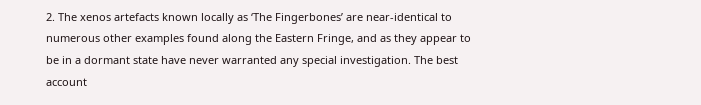2. The xenos artefacts known locally as ‘The Fingerbones’ are near-identical to numerous other examples found along the Eastern Fringe, and as they appear to be in a dormant state have never warranted any special investigation. The best account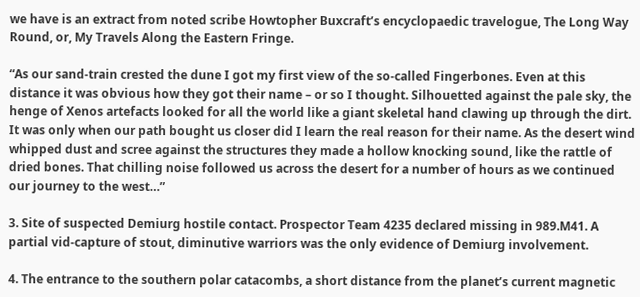we have is an extract from noted scribe Howtopher Buxcraft’s encyclopaedic travelogue, The Long Way Round, or, My Travels Along the Eastern Fringe.

“As our sand-train crested the dune I got my first view of the so-called Fingerbones. Even at this distance it was obvious how they got their name – or so I thought. Silhouetted against the pale sky, the henge of Xenos artefacts looked for all the world like a giant skeletal hand clawing up through the dirt.
It was only when our path bought us closer did I learn the real reason for their name. As the desert wind whipped dust and scree against the structures they made a hollow knocking sound, like the rattle of dried bones. That chilling noise followed us across the desert for a number of hours as we continued our journey to the west…”

3. Site of suspected Demiurg hostile contact. Prospector Team 4235 declared missing in 989.M41. A partial vid-capture of stout, diminutive warriors was the only evidence of Demiurg involvement.

4. The entrance to the southern polar catacombs, a short distance from the planet’s current magnetic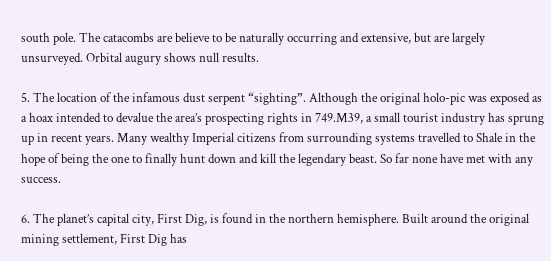south pole. The catacombs are believe to be naturally occurring and extensive, but are largely unsurveyed. Orbital augury shows null results.

5. The location of the infamous dust serpent “sighting”. Although the original holo-pic was exposed as a hoax intended to devalue the area’s prospecting rights in 749.M39, a small tourist industry has sprung up in recent years. Many wealthy Imperial citizens from surrounding systems travelled to Shale in the hope of being the one to finally hunt down and kill the legendary beast. So far none have met with any success.

6. The planet’s capital city, First Dig, is found in the northern hemisphere. Built around the original mining settlement, First Dig has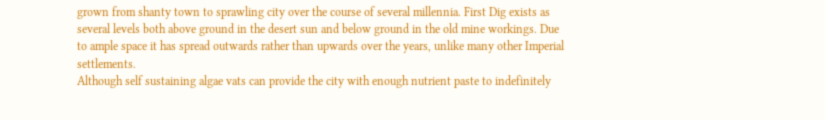grown from shanty town to sprawling city over the course of several millennia. First Dig exists as several levels both above ground in the desert sun and below ground in the old mine workings. Due to ample space it has spread outwards rather than upwards over the years, unlike many other Imperial settlements.
Although self sustaining algae vats can provide the city with enough nutrient paste to indefinitely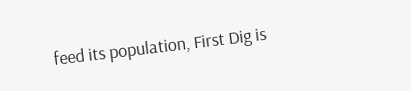feed its population, First Dig is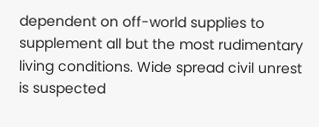dependent on off-world supplies to supplement all but the most rudimentary living conditions. Wide spread civil unrest is suspected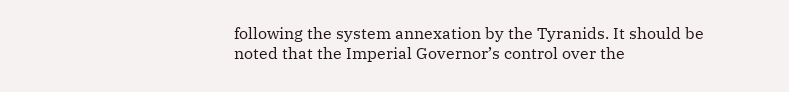following the system annexation by the Tyranids. It should be noted that the Imperial Governor’s control over the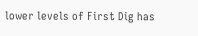lower levels of First Dig has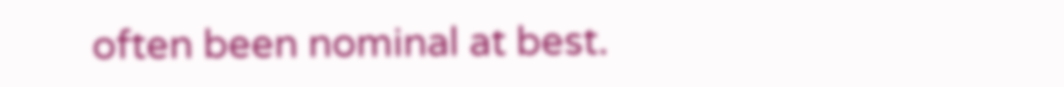often been nominal at best.